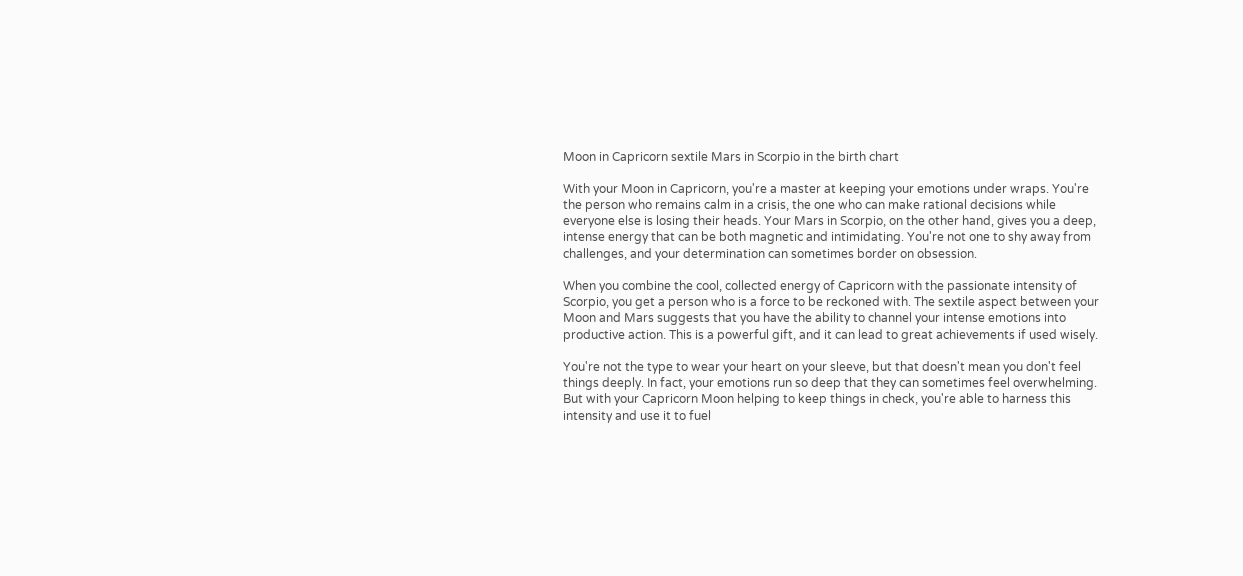Moon in Capricorn sextile Mars in Scorpio in the birth chart

With your Moon in Capricorn, you're a master at keeping your emotions under wraps. You're the person who remains calm in a crisis, the one who can make rational decisions while everyone else is losing their heads. Your Mars in Scorpio, on the other hand, gives you a deep, intense energy that can be both magnetic and intimidating. You're not one to shy away from challenges, and your determination can sometimes border on obsession.

When you combine the cool, collected energy of Capricorn with the passionate intensity of Scorpio, you get a person who is a force to be reckoned with. The sextile aspect between your Moon and Mars suggests that you have the ability to channel your intense emotions into productive action. This is a powerful gift, and it can lead to great achievements if used wisely.

You're not the type to wear your heart on your sleeve, but that doesn't mean you don't feel things deeply. In fact, your emotions run so deep that they can sometimes feel overwhelming. But with your Capricorn Moon helping to keep things in check, you're able to harness this intensity and use it to fuel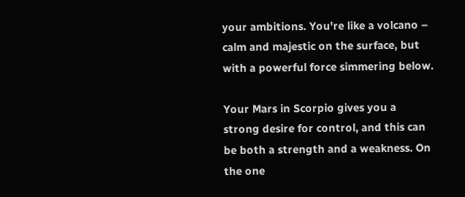your ambitions. You're like a volcano – calm and majestic on the surface, but with a powerful force simmering below.

Your Mars in Scorpio gives you a strong desire for control, and this can be both a strength and a weakness. On the one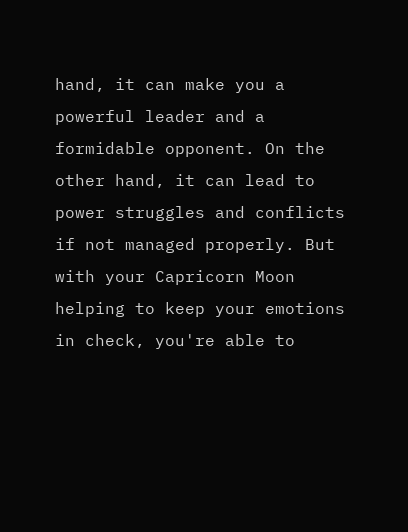hand, it can make you a powerful leader and a formidable opponent. On the other hand, it can lead to power struggles and conflicts if not managed properly. But with your Capricorn Moon helping to keep your emotions in check, you're able to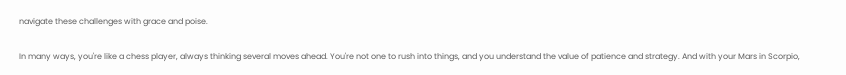navigate these challenges with grace and poise.

In many ways, you're like a chess player, always thinking several moves ahead. You're not one to rush into things, and you understand the value of patience and strategy. And with your Mars in Scorpio,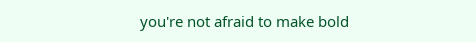you're not afraid to make bold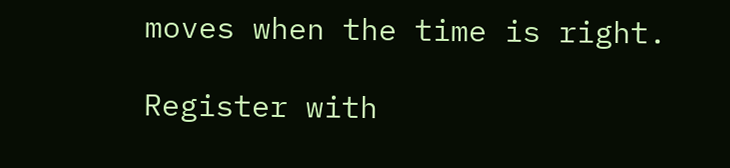moves when the time is right.

Register with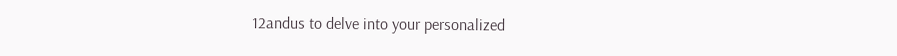12andus to delve into your personalized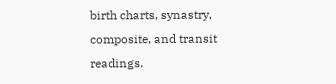birth charts, synastry, composite, and transit readings.